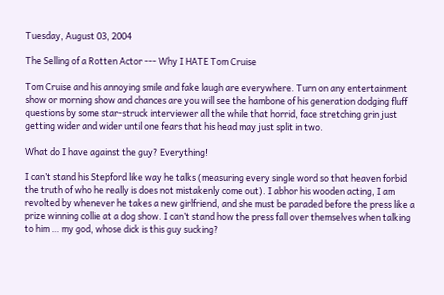Tuesday, August 03, 2004

The Selling of a Rotten Actor --- Why I HATE Tom Cruise

Tom Cruise and his annoying smile and fake laugh are everywhere. Turn on any entertainment show or morning show and chances are you will see the hambone of his generation dodging fluff questions by some star-struck interviewer all the while that horrid, face stretching grin just getting wider and wider until one fears that his head may just split in two.

What do I have against the guy? Everything!

I can’t stand his Stepford like way he talks (measuring every single word so that heaven forbid the truth of who he really is does not mistakenly come out). I abhor his wooden acting, I am revolted by whenever he takes a new girlfriend, and she must be paraded before the press like a prize winning collie at a dog show. I can’t stand how the press fall over themselves when talking to him … my god, whose dick is this guy sucking?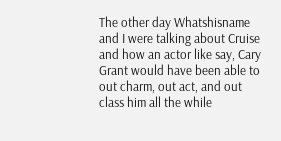The other day Whatshisname and I were talking about Cruise and how an actor like say, Cary Grant would have been able to out charm, out act, and out class him all the while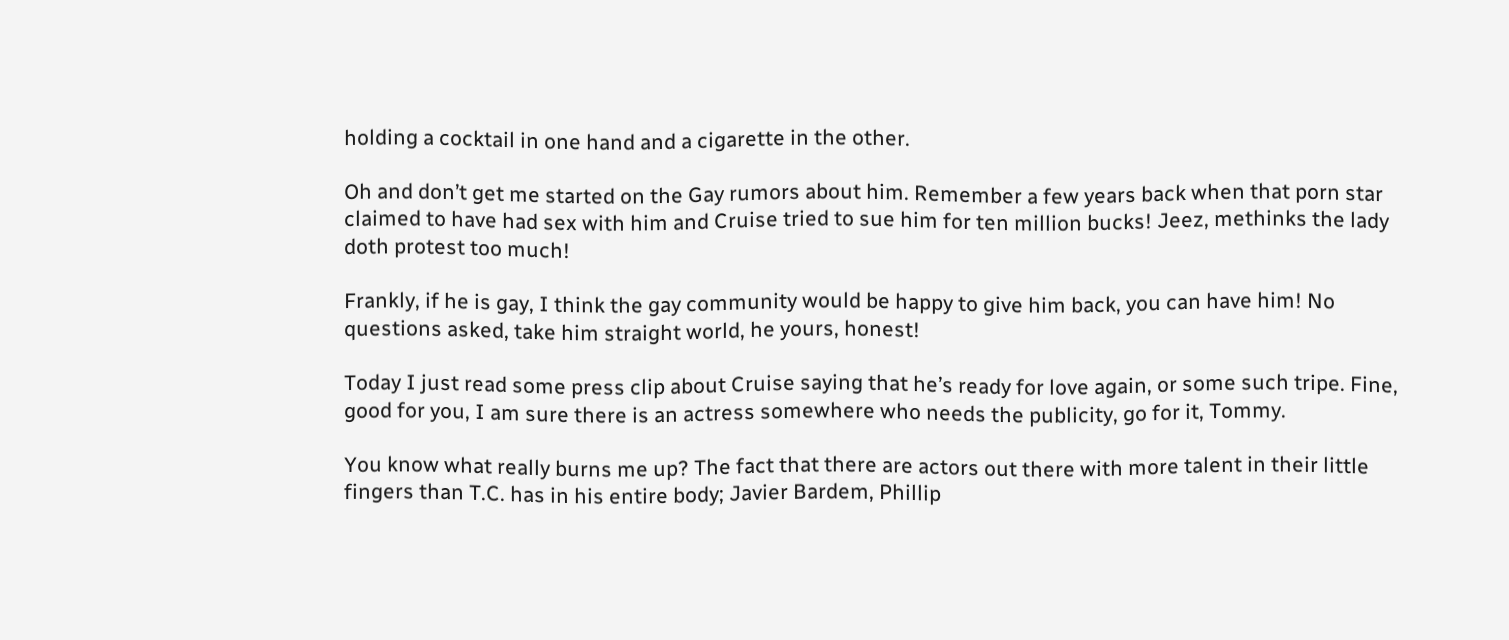holding a cocktail in one hand and a cigarette in the other.

Oh and don’t get me started on the Gay rumors about him. Remember a few years back when that porn star claimed to have had sex with him and Cruise tried to sue him for ten million bucks! Jeez, methinks the lady doth protest too much!

Frankly, if he is gay, I think the gay community would be happy to give him back, you can have him! No questions asked, take him straight world, he yours, honest!

Today I just read some press clip about Cruise saying that he’s ready for love again, or some such tripe. Fine, good for you, I am sure there is an actress somewhere who needs the publicity, go for it, Tommy.

You know what really burns me up? The fact that there are actors out there with more talent in their little fingers than T.C. has in his entire body; Javier Bardem, Phillip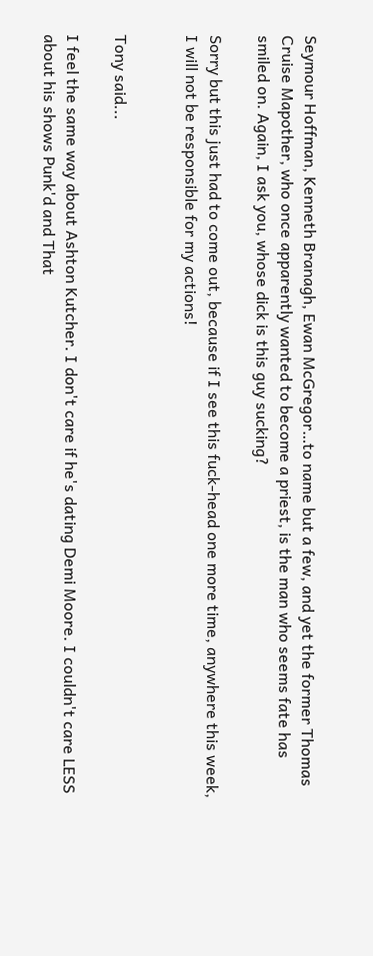Seymour Hoffman, Kenneth Branagh, Ewan McGregor…to name but a few, and yet the former Thomas Cruise Mapother, who once apparently wanted to become a priest, is the man who seems fate has smiled on. Again, I ask you, whose dick is this guy sucking?

Sorry but this just had to come out, because if I see this fuck-head one more time, anywhere this week, I will not be responsible for my actions!


Tony said...

I feel the same way about Ashton Kutcher. I don't care if he's dating Demi Moore. I couldn't care LESS about his shows Punk'd and That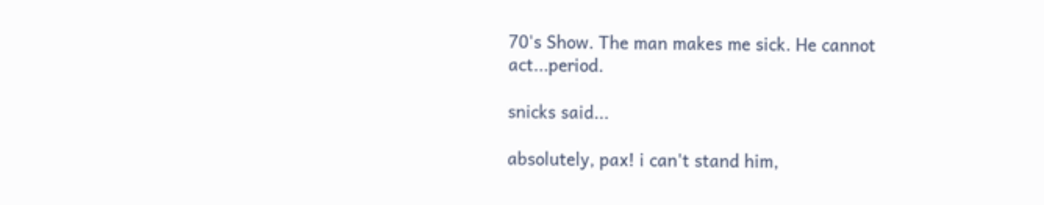70's Show. The man makes me sick. He cannot act...period.

snicks said...

absolutely, pax! i can't stand him,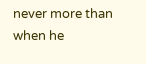never more than when he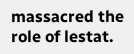massacred the role of lestat.